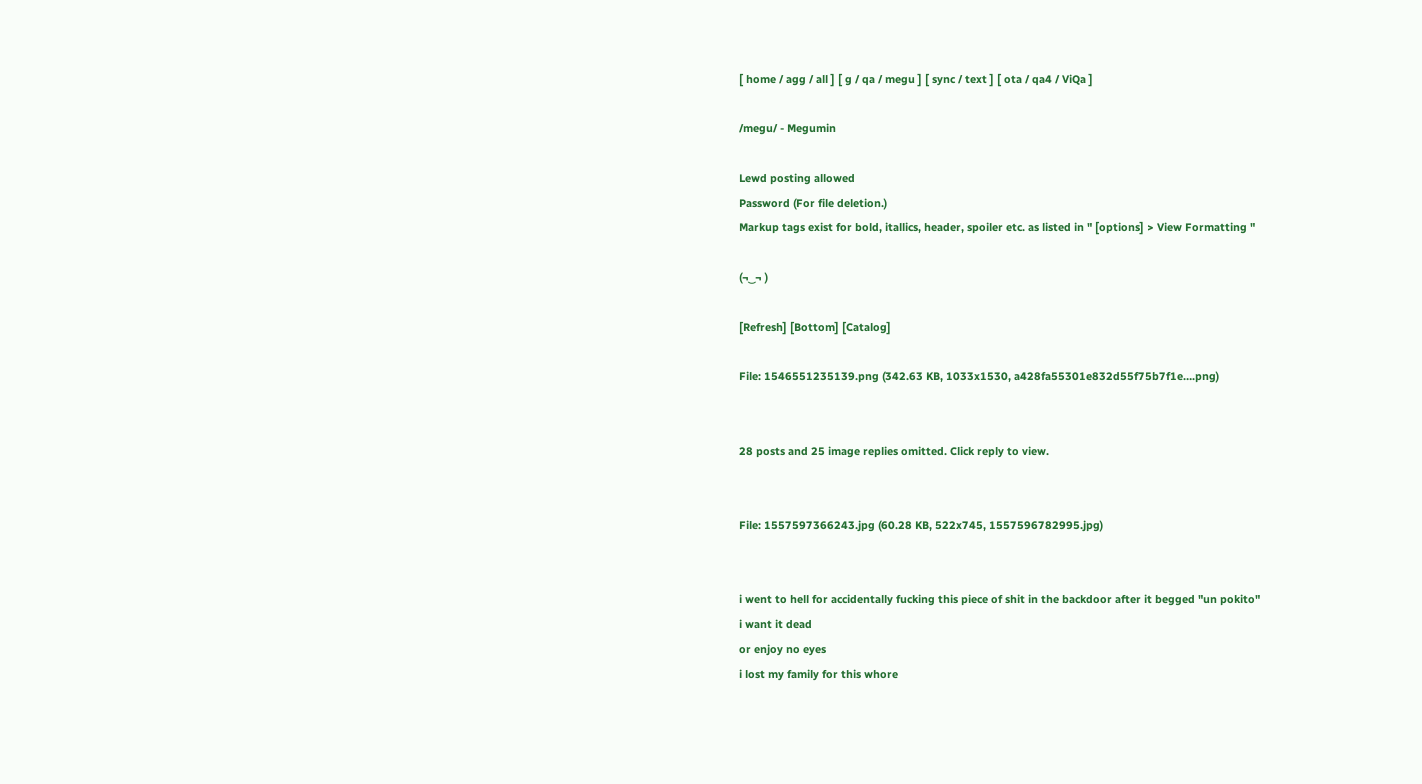[ home / agg / all ] [ g / qa / megu ] [ sync / text ] [ ota / qa4 / ViQa ]

/megu/ - Megumin

Lewd posting allowed
Password (For file deletion.)
Markup tags exist for bold, itallics, header, spoiler etc. as listed in " [options] > View Formatting "

(¬‿¬ )

[Refresh] [Bottom] [Catalog]

File: 1546551235139.png (342.63 KB, 1033x1530, a428fa55301e832d55f75b7f1e….png)


28 posts and 25 image replies omitted. Click reply to view.


File: 1557597366243.jpg (60.28 KB, 522x745, 1557596782995.jpg)


i went to hell for accidentally fucking this piece of shit in the backdoor after it begged "un pokito"
i want it dead
or enjoy no eyes
i lost my family for this whore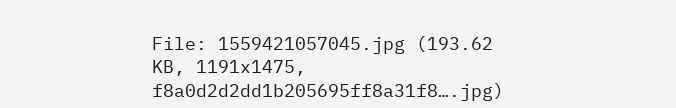File: 1559421057045.jpg (193.62 KB, 1191x1475, f8a0d2d2dd1b205695ff8a31f8….jpg)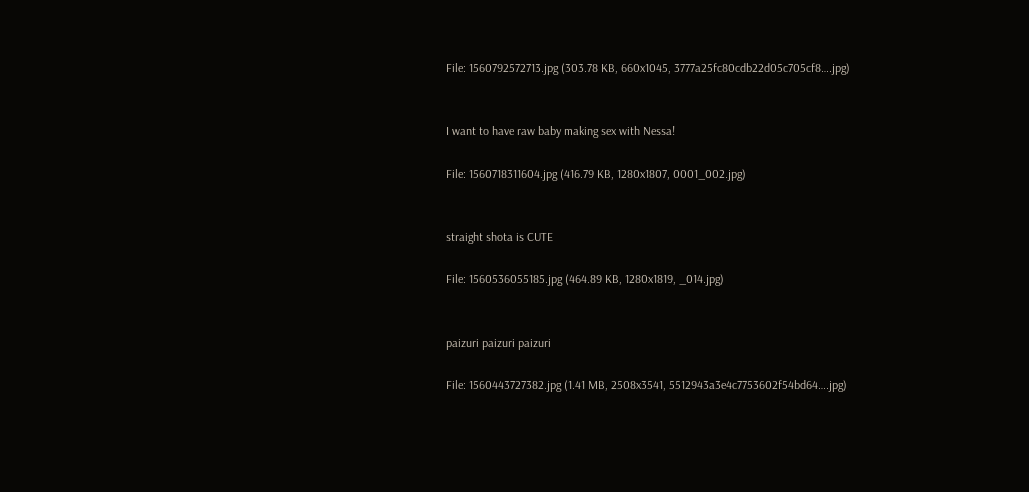File: 1560792572713.jpg (303.78 KB, 660x1045, 3777a25fc80cdb22d05c705cf8….jpg)


I want to have raw baby making sex with Nessa!

File: 1560718311604.jpg (416.79 KB, 1280x1807, 0001_002.jpg)


straight shota is CUTE

File: 1560536055185.jpg (464.89 KB, 1280x1819, _014.jpg)


paizuri paizuri paizuri

File: 1560443727382.jpg (1.41 MB, 2508x3541, 5512943a3e4c7753602f54bd64….jpg)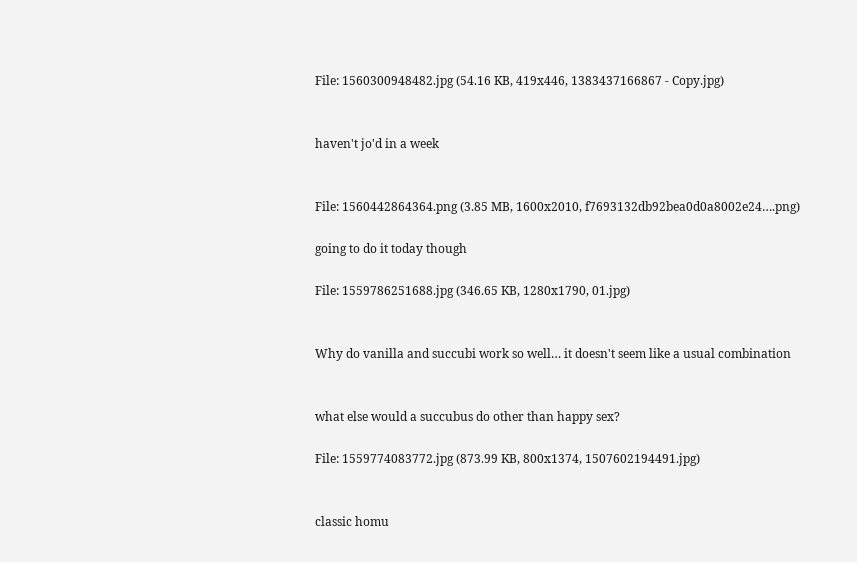File: 1560300948482.jpg (54.16 KB, 419x446, 1383437166867 - Copy.jpg)


haven't jo'd in a week


File: 1560442864364.png (3.85 MB, 1600x2010, f7693132db92bea0d0a8002e24….png)

going to do it today though

File: 1559786251688.jpg (346.65 KB, 1280x1790, 01.jpg)


Why do vanilla and succubi work so well… it doesn't seem like a usual combination


what else would a succubus do other than happy sex?

File: 1559774083772.jpg (873.99 KB, 800x1374, 1507602194491.jpg)


classic homu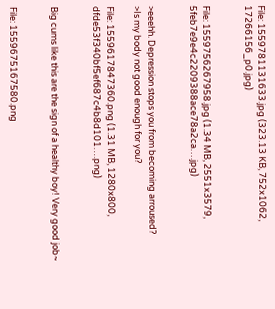File: 1559781131633.jpg (323.13 KB, 752x1062, 17266156_p0.jpg)


File: 1559756267958.jpg (1.34 MB, 2551x3579, 5feb7e9e4c2209388ace78a2ca….jpg)


>eeehh. Depression stops you from becoming arroused?
>Is my body not good enough for you?

File: 1559617847360.png (1.31 MB, 1280x800, dfde53f340bf5ef687c4b8d101….png)


Big cums like this are the sign of a healthy boy! Very good job~


File: 1559675167580.png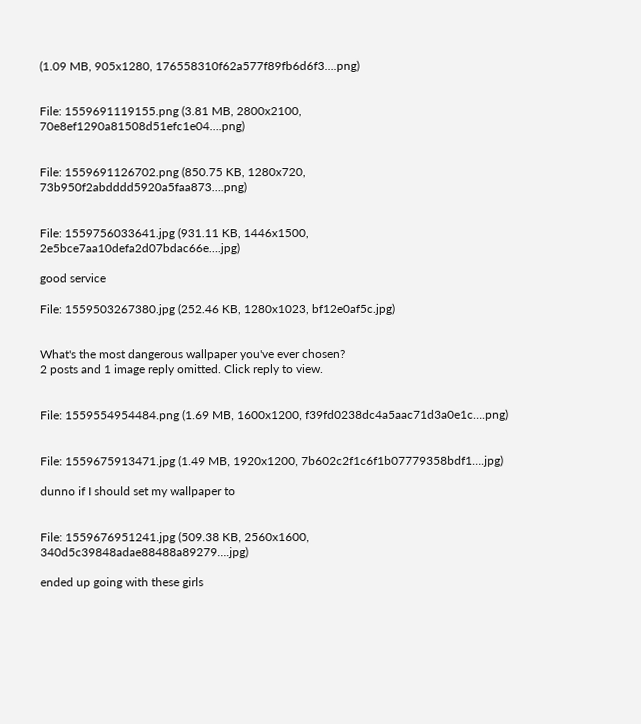(1.09 MB, 905x1280, 176558310f62a577f89fb6d6f3….png)


File: 1559691119155.png (3.81 MB, 2800x2100, 70e8ef1290a81508d51efc1e04….png)


File: 1559691126702.png (850.75 KB, 1280x720, 73b950f2abdddd5920a5faa873….png)


File: 1559756033641.jpg (931.11 KB, 1446x1500, 2e5bce7aa10defa2d07bdac66e….jpg)

good service

File: 1559503267380.jpg (252.46 KB, 1280x1023, bf12e0af5c.jpg)


What's the most dangerous wallpaper you've ever chosen?
2 posts and 1 image reply omitted. Click reply to view.


File: 1559554954484.png (1.69 MB, 1600x1200, f39fd0238dc4a5aac71d3a0e1c….png)


File: 1559675913471.jpg (1.49 MB, 1920x1200, 7b602c2f1c6f1b07779358bdf1….jpg)

dunno if I should set my wallpaper to


File: 1559676951241.jpg (509.38 KB, 2560x1600, 340d5c39848adae88488a89279….jpg)

ended up going with these girls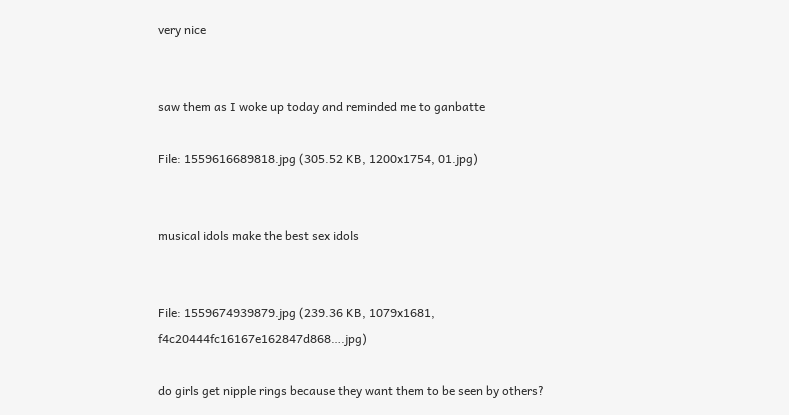very nice


saw them as I woke up today and reminded me to ganbatte

File: 1559616689818.jpg (305.52 KB, 1200x1754, 01.jpg)


musical idols make the best sex idols


File: 1559674939879.jpg (239.36 KB, 1079x1681, f4c20444fc16167e162847d868….jpg)

do girls get nipple rings because they want them to be seen by others?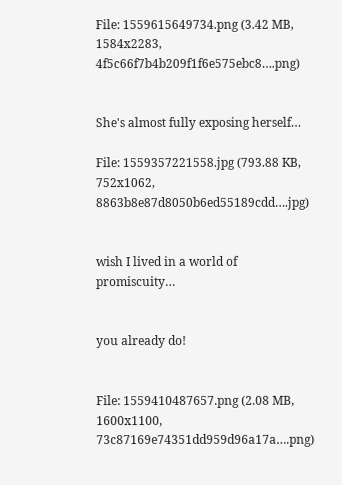File: 1559615649734.png (3.42 MB, 1584x2283, 4f5c66f7b4b209f1f6e575ebc8….png)


She's almost fully exposing herself…

File: 1559357221558.jpg (793.88 KB, 752x1062, 8863b8e87d8050b6ed55189cdd….jpg)


wish I lived in a world of promiscuity…


you already do!


File: 1559410487657.png (2.08 MB, 1600x1100, 73c87169e74351dd959d96a17a….png)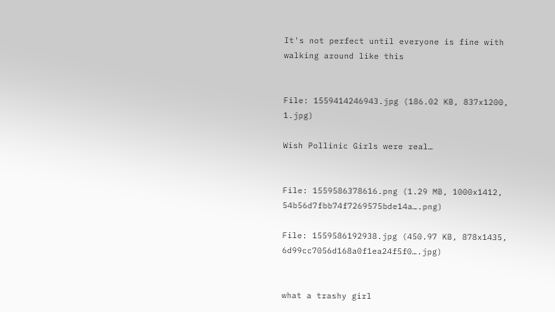It's not perfect until everyone is fine with walking around like this


File: 1559414246943.jpg (186.02 KB, 837x1200, 1.jpg)

Wish Pollinic Girls were real…


File: 1559586378616.png (1.29 MB, 1000x1412, 54b56d7fbb74f7269575bde14a….png)

File: 1559586192938.jpg (450.97 KB, 878x1435, 6d99cc7056d168a0f1ea24f5f0….jpg)


what a trashy girl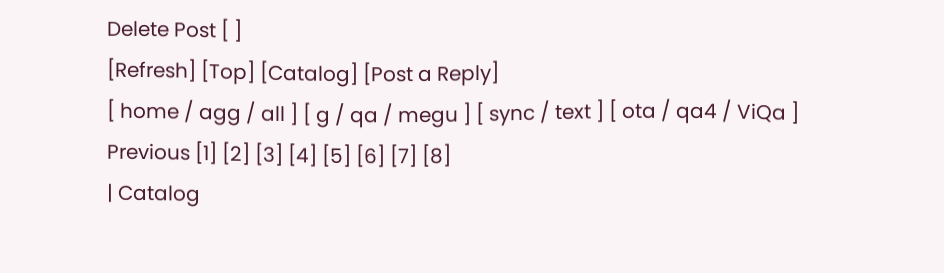Delete Post [ ]
[Refresh] [Top] [Catalog] [Post a Reply]
[ home / agg / all ] [ g / qa / megu ] [ sync / text ] [ ota / qa4 / ViQa ]
Previous [1] [2] [3] [4] [5] [6] [7] [8]
| Catalog